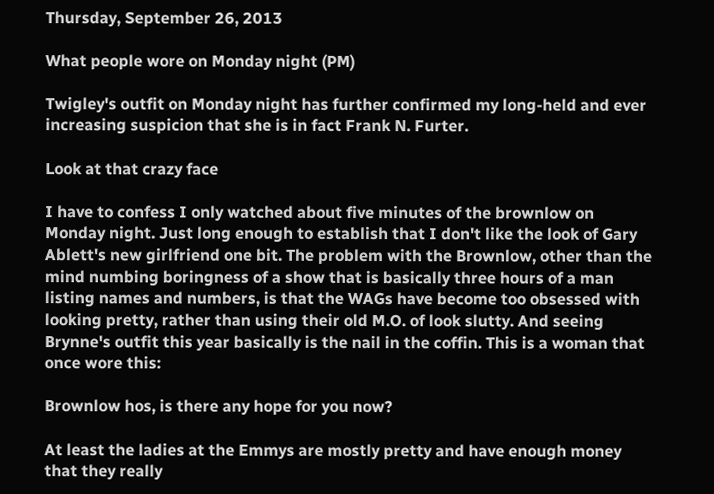Thursday, September 26, 2013

What people wore on Monday night (PM)

Twigley's outfit on Monday night has further confirmed my long-held and ever increasing suspicion that she is in fact Frank N. Furter.

Look at that crazy face

I have to confess I only watched about five minutes of the brownlow on Monday night. Just long enough to establish that I don't like the look of Gary Ablett's new girlfriend one bit. The problem with the Brownlow, other than the mind numbing boringness of a show that is basically three hours of a man listing names and numbers, is that the WAGs have become too obsessed with looking pretty, rather than using their old M.O. of look slutty. And seeing Brynne's outfit this year basically is the nail in the coffin. This is a woman that once wore this:

Brownlow hos, is there any hope for you now?

At least the ladies at the Emmys are mostly pretty and have enough money that they really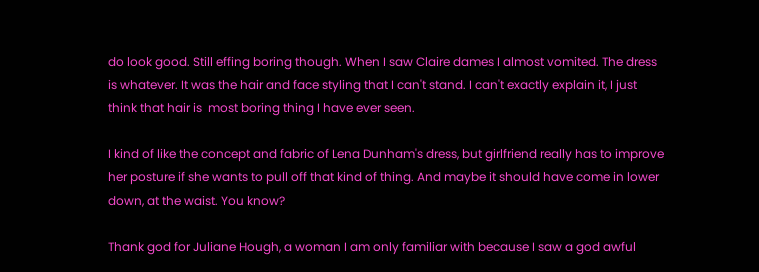do look good. Still effing boring though. When I saw Claire dames I almost vomited. The dress is whatever. It was the hair and face styling that I can't stand. I can't exactly explain it, I just think that hair is  most boring thing I have ever seen.

I kind of like the concept and fabric of Lena Dunham's dress, but girlfriend really has to improve her posture if she wants to pull off that kind of thing. And maybe it should have come in lower down, at the waist. You know?

Thank god for Juliane Hough, a woman I am only familiar with because I saw a god awful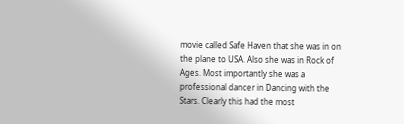movie called Safe Haven that she was in on the plane to USA. Also she was in Rock of Ages. Most importantly she was a professional dancer in Dancing with the Stars. Clearly this had the most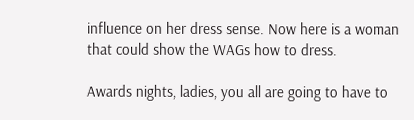influence on her dress sense. Now here is a woman that could show the WAGs how to dress.

Awards nights, ladies, you all are going to have to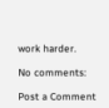work harder.

No comments:

Post a Comment